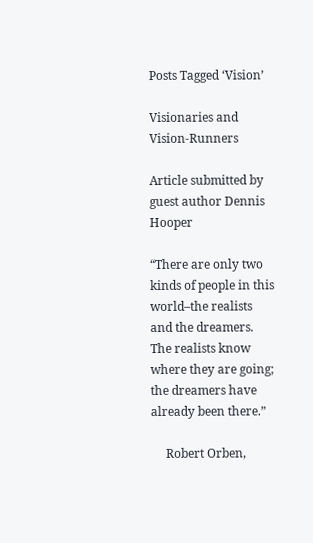Posts Tagged ‘Vision’

Visionaries and Vision-Runners

Article submitted by guest author Dennis Hooper

“There are only two kinds of people in this world–the realists and the dreamers. The realists know where they are going; the dreamers have already been there.”

     Robert Orben,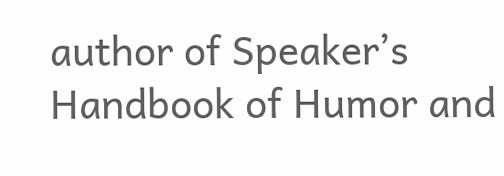author of Speaker’s Handbook of Humor and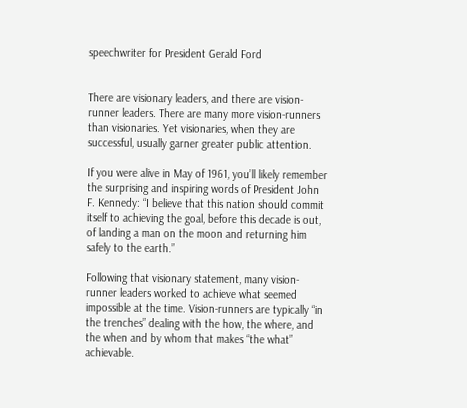speechwriter for President Gerald Ford


There are visionary leaders, and there are vision-runner leaders. There are many more vision-runners than visionaries. Yet visionaries, when they are successful, usually garner greater public attention.

If you were alive in May of 1961, you’ll likely remember the surprising and inspiring words of President John F. Kennedy: “I believe that this nation should commit itself to achieving the goal, before this decade is out, of landing a man on the moon and returning him safely to the earth.”

Following that visionary statement, many vision-runner leaders worked to achieve what seemed impossible at the time. Vision-runners are typically “in the trenches” dealing with the how, the where, and the when and by whom that makes “the what” achievable.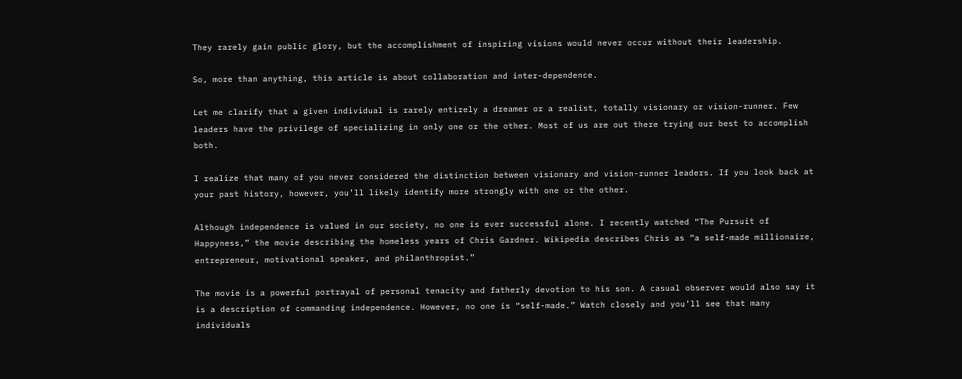They rarely gain public glory, but the accomplishment of inspiring visions would never occur without their leadership.

So, more than anything, this article is about collaboration and inter-dependence.

Let me clarify that a given individual is rarely entirely a dreamer or a realist, totally visionary or vision-runner. Few leaders have the privilege of specializing in only one or the other. Most of us are out there trying our best to accomplish both.

I realize that many of you never considered the distinction between visionary and vision-runner leaders. If you look back at your past history, however, you’ll likely identify more strongly with one or the other.

Although independence is valued in our society, no one is ever successful alone. I recently watched “The Pursuit of Happyness,” the movie describing the homeless years of Chris Gardner. Wikipedia describes Chris as “a self-made millionaire, entrepreneur, motivational speaker, and philanthropist.”

The movie is a powerful portrayal of personal tenacity and fatherly devotion to his son. A casual observer would also say it is a description of commanding independence. However, no one is “self-made.” Watch closely and you’ll see that many individuals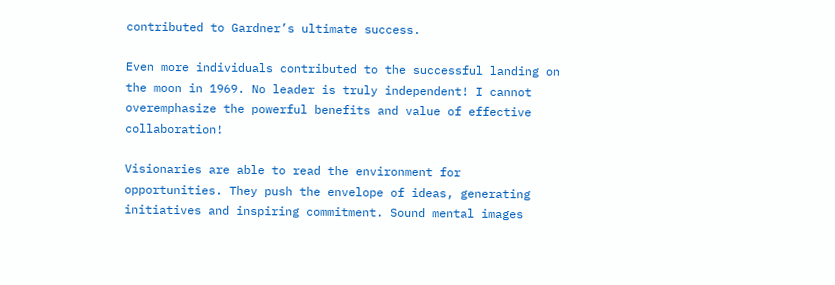contributed to Gardner’s ultimate success.

Even more individuals contributed to the successful landing on the moon in 1969. No leader is truly independent! I cannot overemphasize the powerful benefits and value of effective collaboration!

Visionaries are able to read the environment for opportunities. They push the envelope of ideas, generating initiatives and inspiring commitment. Sound mental images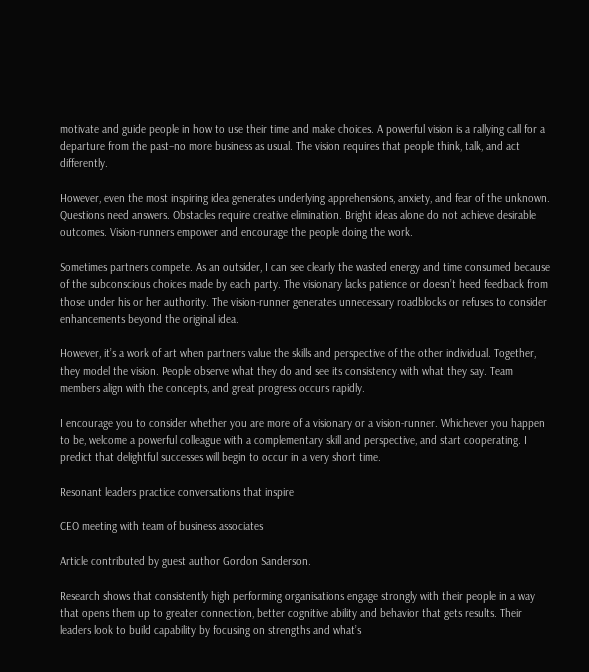motivate and guide people in how to use their time and make choices. A powerful vision is a rallying call for a departure from the past–no more business as usual. The vision requires that people think, talk, and act differently.

However, even the most inspiring idea generates underlying apprehensions, anxiety, and fear of the unknown. Questions need answers. Obstacles require creative elimination. Bright ideas alone do not achieve desirable outcomes. Vision-runners empower and encourage the people doing the work.

Sometimes partners compete. As an outsider, I can see clearly the wasted energy and time consumed because of the subconscious choices made by each party. The visionary lacks patience or doesn’t heed feedback from those under his or her authority. The vision-runner generates unnecessary roadblocks or refuses to consider enhancements beyond the original idea.

However, it’s a work of art when partners value the skills and perspective of the other individual. Together, they model the vision. People observe what they do and see its consistency with what they say. Team members align with the concepts, and great progress occurs rapidly.

I encourage you to consider whether you are more of a visionary or a vision-runner. Whichever you happen to be, welcome a powerful colleague with a complementary skill and perspective, and start cooperating. I predict that delightful successes will begin to occur in a very short time.

Resonant leaders practice conversations that inspire

CEO meeting with team of business associates

Article contributed by guest author Gordon Sanderson.

Research shows that consistently high performing organisations engage strongly with their people in a way that opens them up to greater connection, better cognitive ability and behavior that gets results. Their leaders look to build capability by focusing on strengths and what’s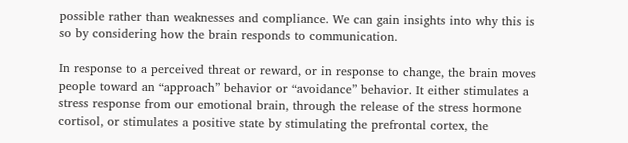possible rather than weaknesses and compliance. We can gain insights into why this is so by considering how the brain responds to communication.

In response to a perceived threat or reward, or in response to change, the brain moves people toward an “approach” behavior or “avoidance” behavior. It either stimulates a stress response from our emotional brain, through the release of the stress hormone cortisol, or stimulates a positive state by stimulating the prefrontal cortex, the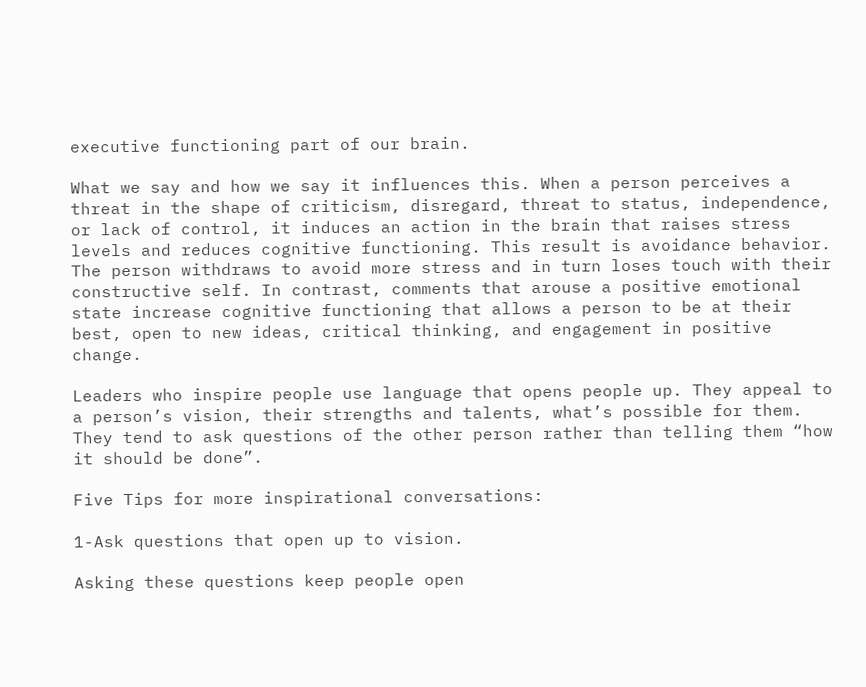executive functioning part of our brain.

What we say and how we say it influences this. When a person perceives a threat in the shape of criticism, disregard, threat to status, independence, or lack of control, it induces an action in the brain that raises stress levels and reduces cognitive functioning. This result is avoidance behavior. The person withdraws to avoid more stress and in turn loses touch with their constructive self. In contrast, comments that arouse a positive emotional state increase cognitive functioning that allows a person to be at their best, open to new ideas, critical thinking, and engagement in positive change.

Leaders who inspire people use language that opens people up. They appeal to a person’s vision, their strengths and talents, what’s possible for them. They tend to ask questions of the other person rather than telling them “how it should be done”.

Five Tips for more inspirational conversations:

1-Ask questions that open up to vision.

Asking these questions keep people open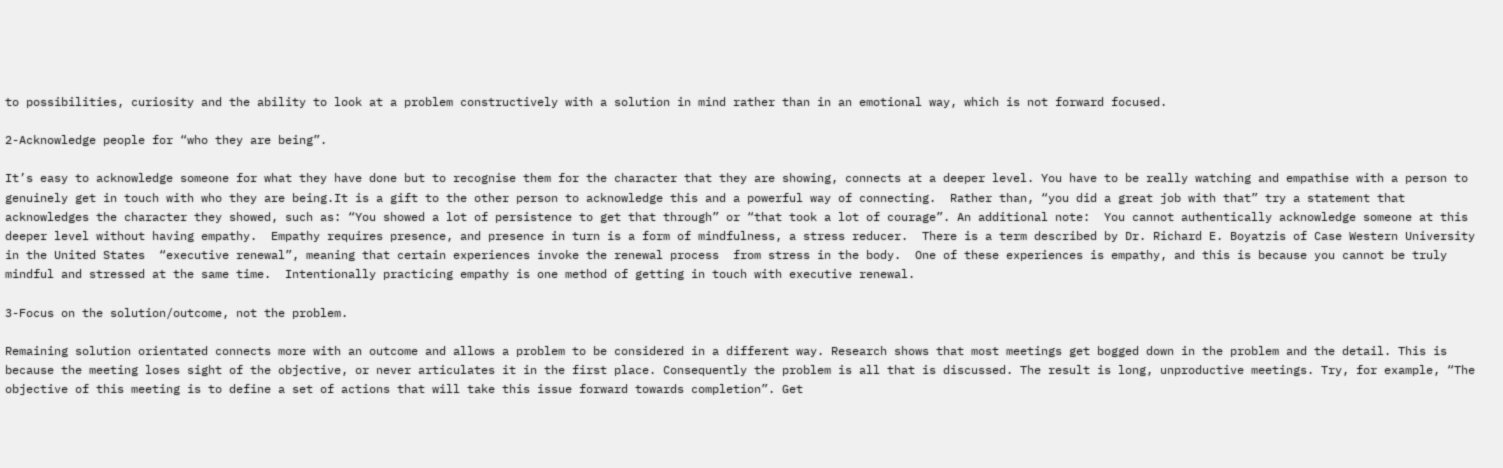to possibilities, curiosity and the ability to look at a problem constructively with a solution in mind rather than in an emotional way, which is not forward focused.

2-Acknowledge people for “who they are being”.

It’s easy to acknowledge someone for what they have done but to recognise them for the character that they are showing, connects at a deeper level. You have to be really watching and empathise with a person to genuinely get in touch with who they are being.It is a gift to the other person to acknowledge this and a powerful way of connecting.  Rather than, “you did a great job with that” try a statement that acknowledges the character they showed, such as: “You showed a lot of persistence to get that through” or “that took a lot of courage”. An additional note:  You cannot authentically acknowledge someone at this deeper level without having empathy.  Empathy requires presence, and presence in turn is a form of mindfulness, a stress reducer.  There is a term described by Dr. Richard E. Boyatzis of Case Western University in the United States  “executive renewal”, meaning that certain experiences invoke the renewal process  from stress in the body.  One of these experiences is empathy, and this is because you cannot be truly mindful and stressed at the same time.  Intentionally practicing empathy is one method of getting in touch with executive renewal.

3-Focus on the solution/outcome, not the problem.

Remaining solution orientated connects more with an outcome and allows a problem to be considered in a different way. Research shows that most meetings get bogged down in the problem and the detail. This is because the meeting loses sight of the objective, or never articulates it in the first place. Consequently the problem is all that is discussed. The result is long, unproductive meetings. Try, for example, “The objective of this meeting is to define a set of actions that will take this issue forward towards completion”. Get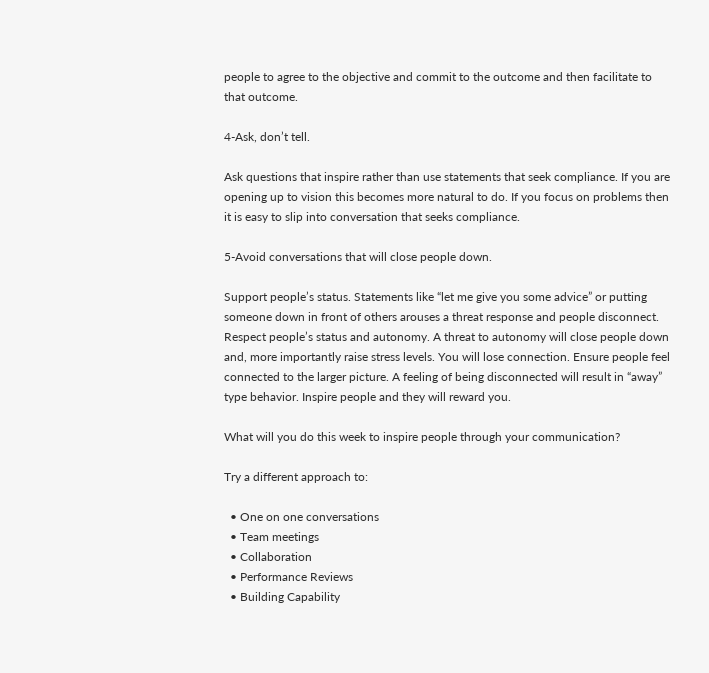people to agree to the objective and commit to the outcome and then facilitate to that outcome.

4-Ask, don’t tell.

Ask questions that inspire rather than use statements that seek compliance. If you are opening up to vision this becomes more natural to do. If you focus on problems then it is easy to slip into conversation that seeks compliance.

5-Avoid conversations that will close people down.

Support people’s status. Statements like “let me give you some advice” or putting someone down in front of others arouses a threat response and people disconnect. Respect people’s status and autonomy. A threat to autonomy will close people down and, more importantly raise stress levels. You will lose connection. Ensure people feel connected to the larger picture. A feeling of being disconnected will result in “away” type behavior. Inspire people and they will reward you.

What will you do this week to inspire people through your communication?

Try a different approach to:

  • One on one conversations
  • Team meetings
  • Collaboration
  • Performance Reviews
  • Building Capability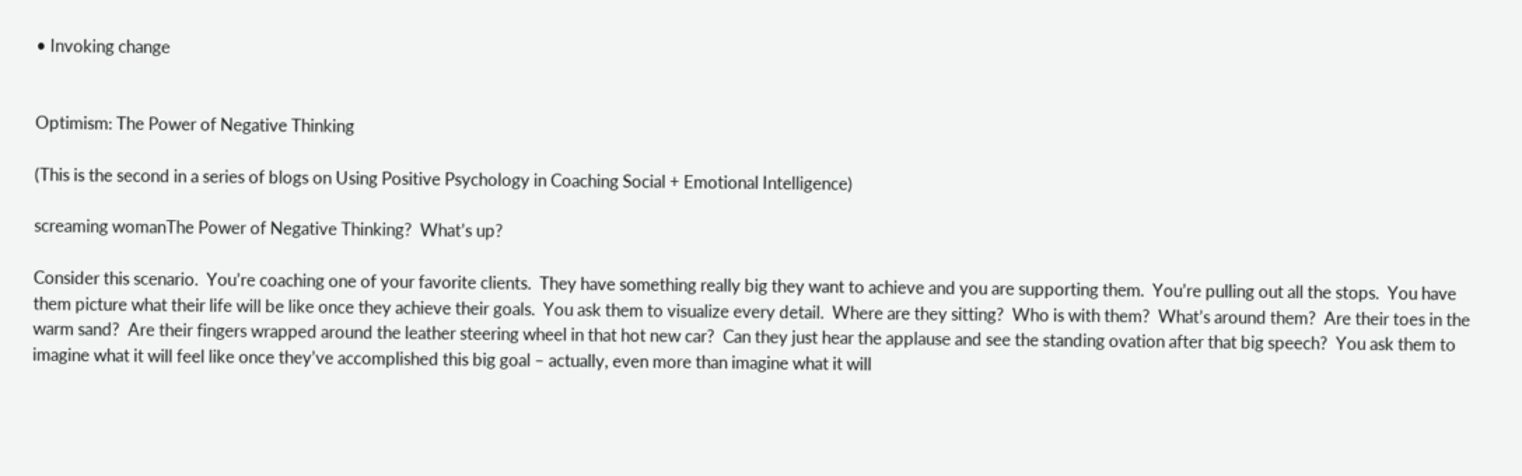• Invoking change


Optimism: The Power of Negative Thinking

(This is the second in a series of blogs on Using Positive Psychology in Coaching Social + Emotional Intelligence)

screaming womanThe Power of Negative Thinking?  What’s up?

Consider this scenario.  You’re coaching one of your favorite clients.  They have something really big they want to achieve and you are supporting them.  You’re pulling out all the stops.  You have them picture what their life will be like once they achieve their goals.  You ask them to visualize every detail.  Where are they sitting?  Who is with them?  What’s around them?  Are their toes in the warm sand?  Are their fingers wrapped around the leather steering wheel in that hot new car?  Can they just hear the applause and see the standing ovation after that big speech?  You ask them to imagine what it will feel like once they’ve accomplished this big goal – actually, even more than imagine what it will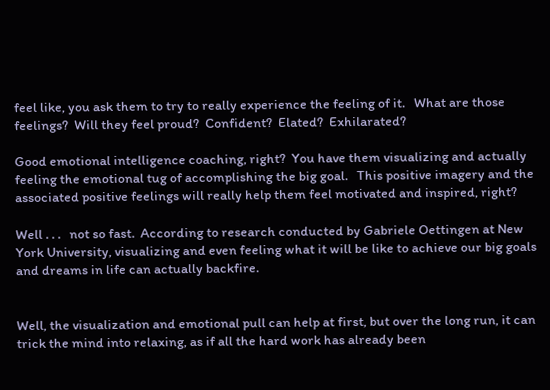feel like, you ask them to try to really experience the feeling of it.   What are those feelings?  Will they feel proud?  Confident?  Elated?  Exhilarated?

Good emotional intelligence coaching, right?  You have them visualizing and actually feeling the emotional tug of accomplishing the big goal.   This positive imagery and the associated positive feelings will really help them feel motivated and inspired, right?

Well . . .   not so fast.  According to research conducted by Gabriele Oettingen at New York University, visualizing and even feeling what it will be like to achieve our big goals and dreams in life can actually backfire.


Well, the visualization and emotional pull can help at first, but over the long run, it can trick the mind into relaxing, as if all the hard work has already been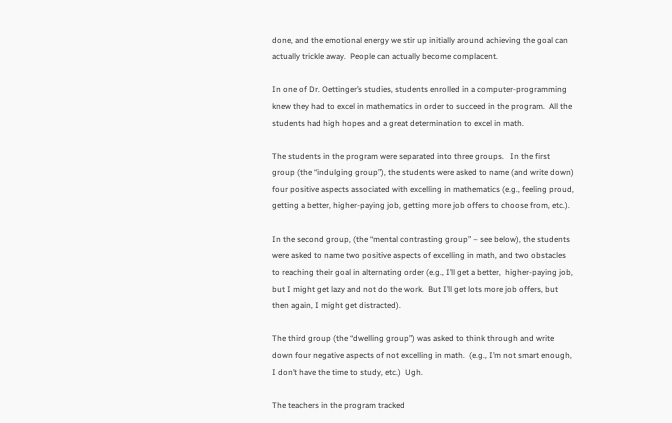done, and the emotional energy we stir up initially around achieving the goal can actually trickle away.  People can actually become complacent.

In one of Dr. Oettinger’s studies, students enrolled in a computer-programming knew they had to excel in mathematics in order to succeed in the program.  All the students had high hopes and a great determination to excel in math.

The students in the program were separated into three groups.   In the first group (the “indulging group”), the students were asked to name (and write down) four positive aspects associated with excelling in mathematics (e.g., feeling proud, getting a better, higher-paying job, getting more job offers to choose from, etc.).

In the second group, (the “mental contrasting group” – see below), the students were asked to name two positive aspects of excelling in math, and two obstacles to reaching their goal in alternating order (e.g., I’ll get a better,  higher-paying job, but I might get lazy and not do the work.  But I’ll get lots more job offers, but then again, I might get distracted).

The third group (the “dwelling group”) was asked to think through and write down four negative aspects of not excelling in math.  (e.g., I’m not smart enough, I don’t have the time to study, etc.)  Ugh.

The teachers in the program tracked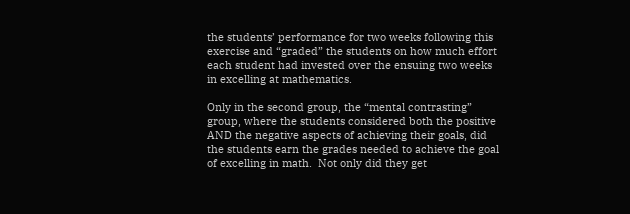the students’ performance for two weeks following this exercise and “graded” the students on how much effort each student had invested over the ensuing two weeks in excelling at mathematics.

Only in the second group, the “mental contrasting” group, where the students considered both the positive AND the negative aspects of achieving their goals, did the students earn the grades needed to achieve the goal of excelling in math.  Not only did they get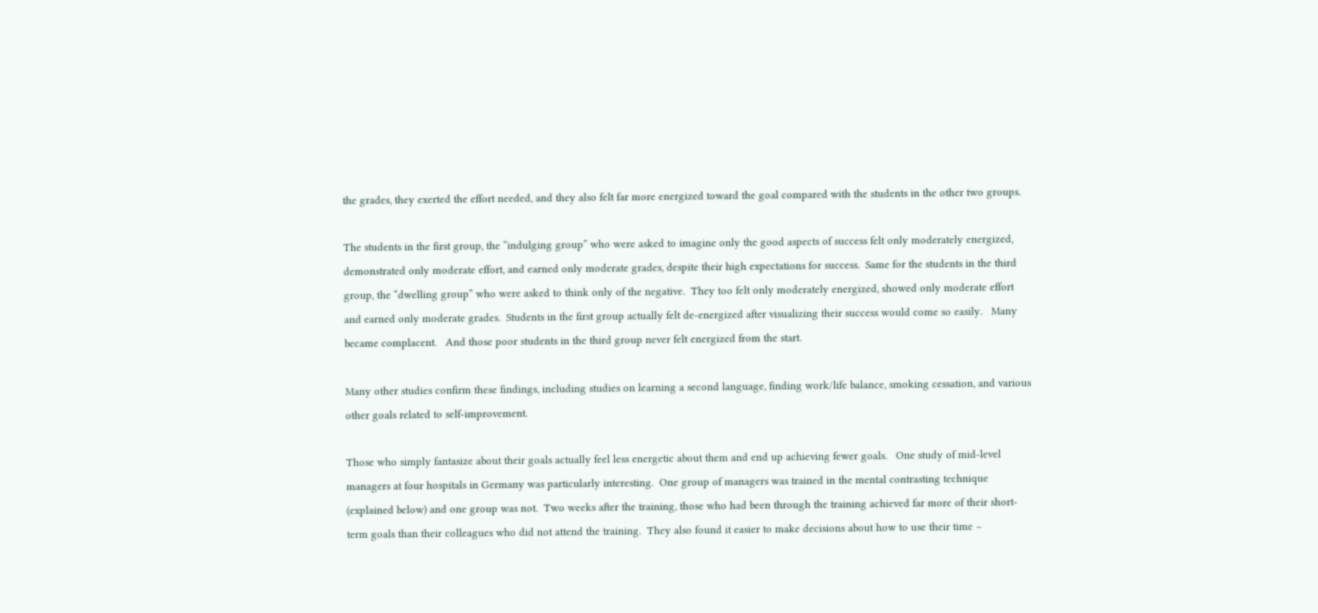the grades, they exerted the effort needed, and they also felt far more energized toward the goal compared with the students in the other two groups.

The students in the first group, the “indulging group” who were asked to imagine only the good aspects of success felt only moderately energized, demonstrated only moderate effort, and earned only moderate grades, despite their high expectations for success.  Same for the students in the third group, the “dwelling group” who were asked to think only of the negative.  They too felt only moderately energized, showed only moderate effort and earned only moderate grades.  Students in the first group actually felt de-energized after visualizing their success would come so easily.   Many became complacent.   And those poor students in the third group never felt energized from the start.

Many other studies confirm these findings, including studies on learning a second language, finding work/life balance, smoking cessation, and various other goals related to self-improvement.

Those who simply fantasize about their goals actually feel less energetic about them and end up achieving fewer goals.   One study of mid-level managers at four hospitals in Germany was particularly interesting.  One group of managers was trained in the mental contrasting technique (explained below) and one group was not.  Two weeks after the training, those who had been through the training achieved far more of their short-term goals than their colleagues who did not attend the training.  They also found it easier to make decisions about how to use their time –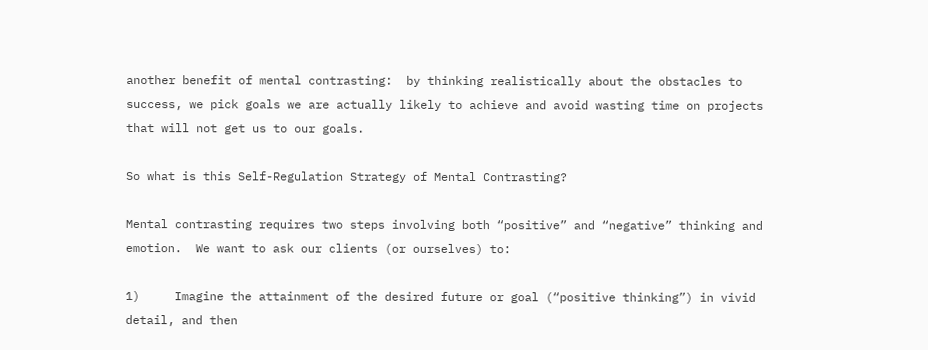another benefit of mental contrasting:  by thinking realistically about the obstacles to success, we pick goals we are actually likely to achieve and avoid wasting time on projects that will not get us to our goals.

So what is this Self-Regulation Strategy of Mental Contrasting?

Mental contrasting requires two steps involving both “positive” and “negative” thinking and emotion.  We want to ask our clients (or ourselves) to:

1)     Imagine the attainment of the desired future or goal (“positive thinking”) in vivid detail, and then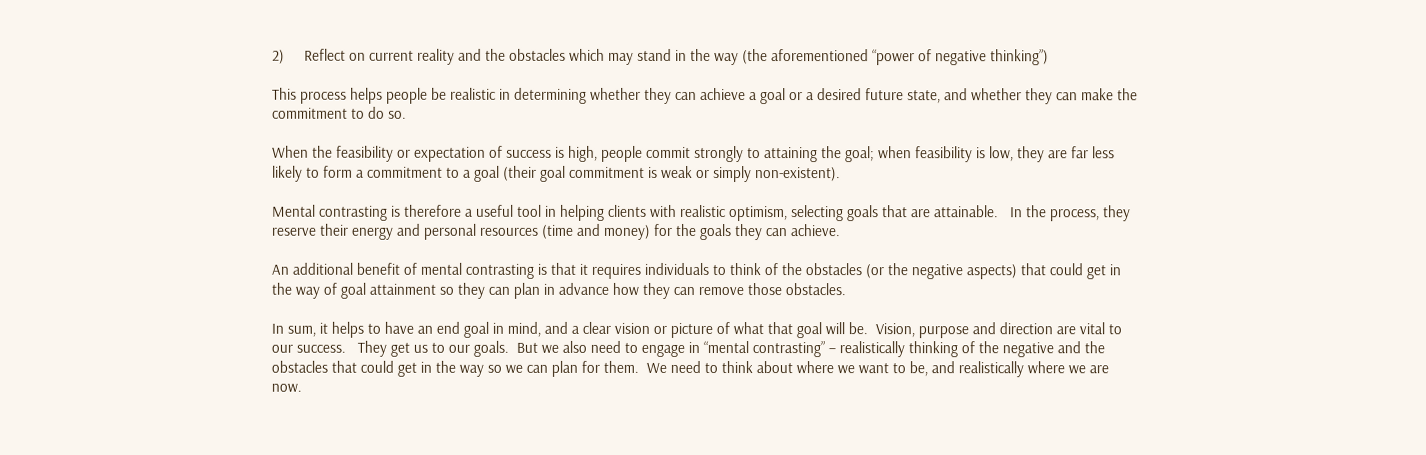2)     Reflect on current reality and the obstacles which may stand in the way (the aforementioned “power of negative thinking”)

This process helps people be realistic in determining whether they can achieve a goal or a desired future state, and whether they can make the commitment to do so.

When the feasibility or expectation of success is high, people commit strongly to attaining the goal; when feasibility is low, they are far less likely to form a commitment to a goal (their goal commitment is weak or simply non-existent).

Mental contrasting is therefore a useful tool in helping clients with realistic optimism, selecting goals that are attainable.   In the process, they reserve their energy and personal resources (time and money) for the goals they can achieve.

An additional benefit of mental contrasting is that it requires individuals to think of the obstacles (or the negative aspects) that could get in the way of goal attainment so they can plan in advance how they can remove those obstacles.

In sum, it helps to have an end goal in mind, and a clear vision or picture of what that goal will be.  Vision, purpose and direction are vital to our success.   They get us to our goals.  But we also need to engage in “mental contrasting” – realistically thinking of the negative and the obstacles that could get in the way so we can plan for them.  We need to think about where we want to be, and realistically where we are now.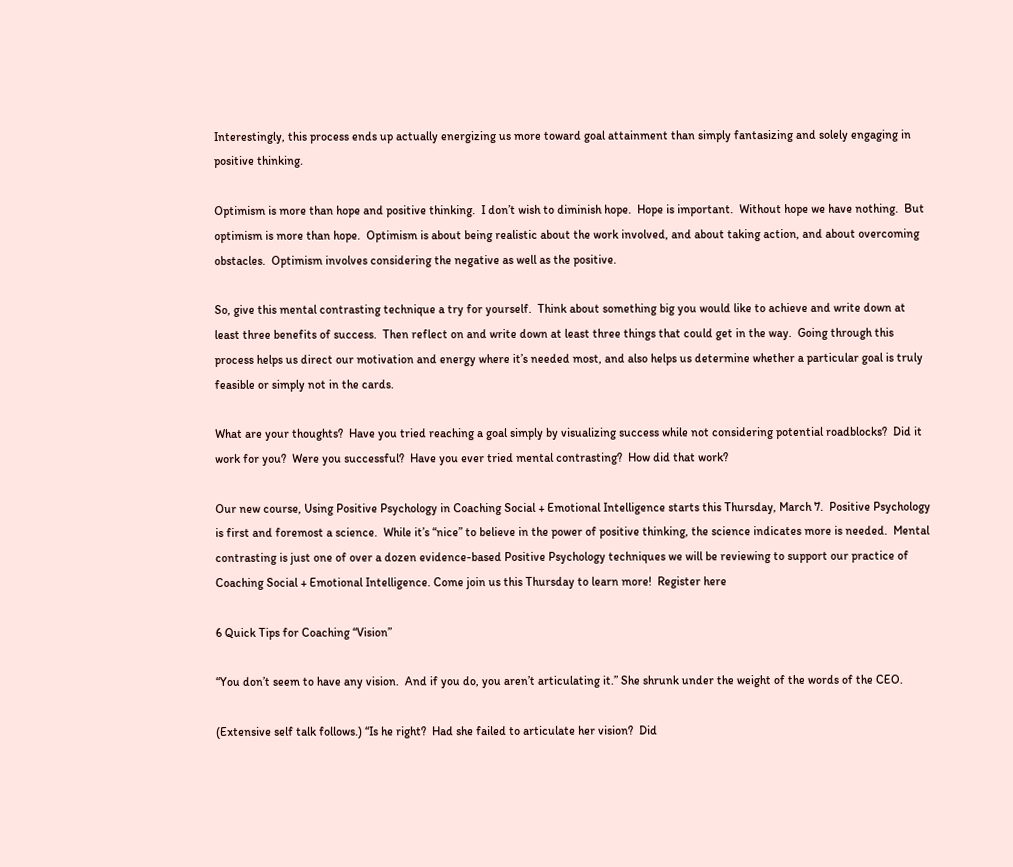Interestingly, this process ends up actually energizing us more toward goal attainment than simply fantasizing and solely engaging in positive thinking.

Optimism is more than hope and positive thinking.  I don’t wish to diminish hope.  Hope is important.  Without hope we have nothing.  But optimism is more than hope.  Optimism is about being realistic about the work involved, and about taking action, and about overcoming obstacles.  Optimism involves considering the negative as well as the positive.

So, give this mental contrasting technique a try for yourself.  Think about something big you would like to achieve and write down at least three benefits of success.  Then reflect on and write down at least three things that could get in the way.  Going through this process helps us direct our motivation and energy where it’s needed most, and also helps us determine whether a particular goal is truly feasible or simply not in the cards.

What are your thoughts?  Have you tried reaching a goal simply by visualizing success while not considering potential roadblocks?  Did it work for you?  Were you successful?  Have you ever tried mental contrasting?  How did that work?

Our new course, Using Positive Psychology in Coaching Social + Emotional Intelligence starts this Thursday, March 7.  Positive Psychology is first and foremost a science.  While it’s “nice” to believe in the power of positive thinking, the science indicates more is needed.  Mental contrasting is just one of over a dozen evidence-based Positive Psychology techniques we will be reviewing to support our practice of Coaching Social + Emotional Intelligence. Come join us this Thursday to learn more!  Register here

6 Quick Tips for Coaching “Vision”

“You don’t seem to have any vision.  And if you do, you aren’t articulating it.” She shrunk under the weight of the words of the CEO.

(Extensive self talk follows.) “Is he right?  Had she failed to articulate her vision?  Did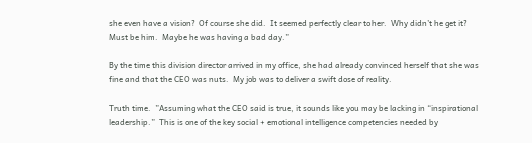she even have a vision?  Of course she did.  It seemed perfectly clear to her.  Why didn’t he get it?  Must be him.  Maybe he was having a bad day.”

By the time this division director arrived in my office, she had already convinced herself that she was fine and that the CEO was nuts.  My job was to deliver a swift dose of reality.

Truth time.  ”Assuming what the CEO said is true, it sounds like you may be lacking in “inspirational leadership.”  This is one of the key social + emotional intelligence competencies needed by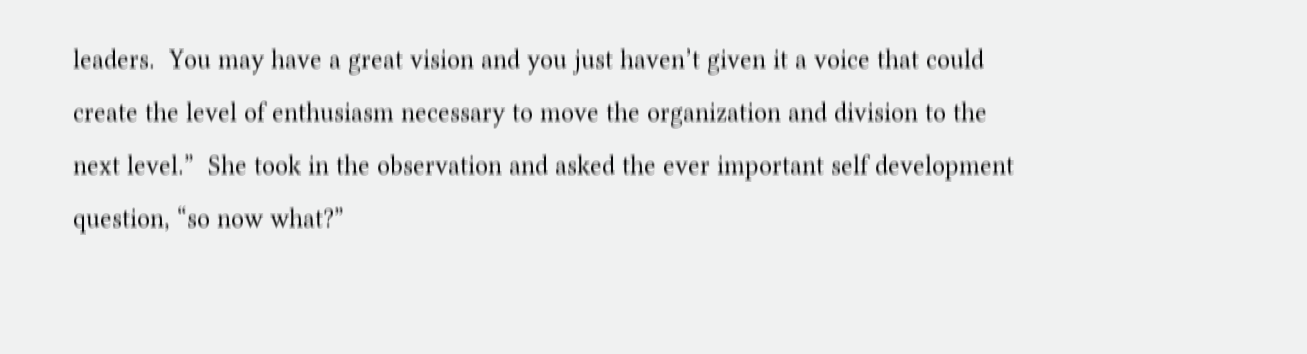leaders.  You may have a great vision and you just haven’t given it a voice that could create the level of enthusiasm necessary to move the organization and division to the next level.”  She took in the observation and asked the ever important self development question, “so now what?”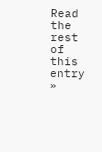Read the rest of this entry »